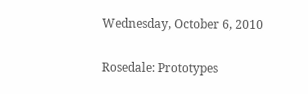Wednesday, October 6, 2010

Rosedale: Prototypes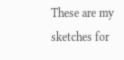These are my sketches for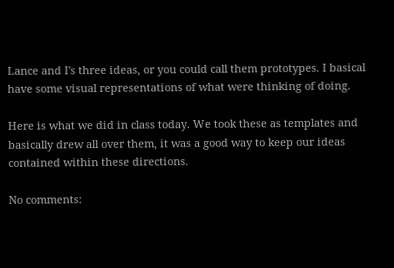Lance and I's three ideas, or you could call them prototypes. I basical have some visual representations of what were thinking of doing.

Here is what we did in class today. We took these as templates and basically drew all over them, it was a good way to keep our ideas contained within these directions.

No comments: